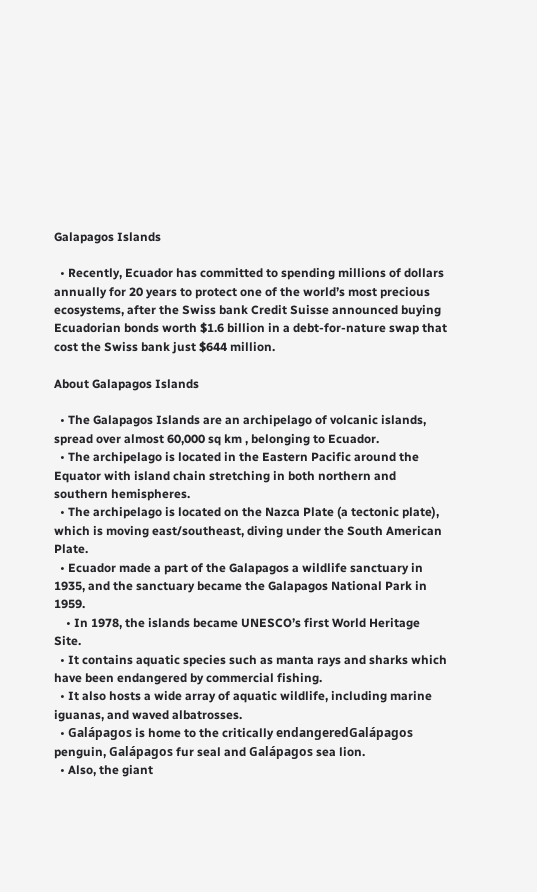Galapagos Islands

  • Recently, Ecuador has committed to spending millions of dollars annually for 20 years to protect one of the world’s most precious ecosystems, after the Swiss bank Credit Suisse announced buying Ecuadorian bonds worth $1.6 billion in a debt-for-nature swap that cost the Swiss bank just $644 million.

About Galapagos Islands

  • The Galapagos Islands are an archipelago of volcanic islands, spread over almost 60,000 sq km , belonging to Ecuador.
  • The archipelago is located in the Eastern Pacific around the Equator with island chain stretching in both northern and southern hemispheres.
  • The archipelago is located on the Nazca Plate (a tectonic plate), which is moving east/southeast, diving under the South American Plate.
  • Ecuador made a part of the Galapagos a wildlife sanctuary in 1935, and the sanctuary became the Galapagos National Park in 1959.
    • In 1978, the islands became UNESCO’s first World Heritage Site.
  • It contains aquatic species such as manta rays and sharks which have been endangered by commercial fishing.
  • It also hosts a wide array of aquatic wildlife, including marine iguanas, and waved albatrosses.
  • Galápagos is home to the critically endangeredGalápagos penguin, Galápagos fur seal and Galápagos sea lion.
  • Also, the giant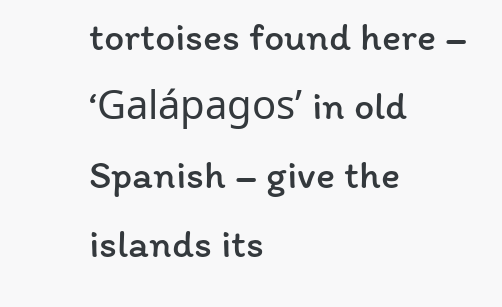tortoises found here – ‘Galápagos’ in old Spanish – give the islands its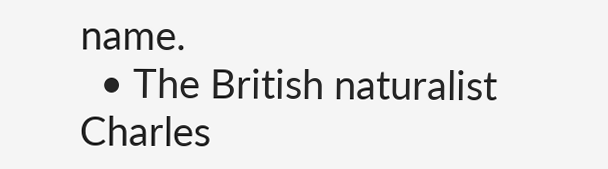name.
  • The British naturalist Charles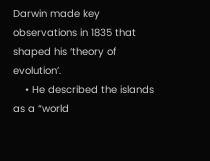Darwin made key observations in 1835 that shaped his ‘theory of evolution’.
    • He described the islands as a “world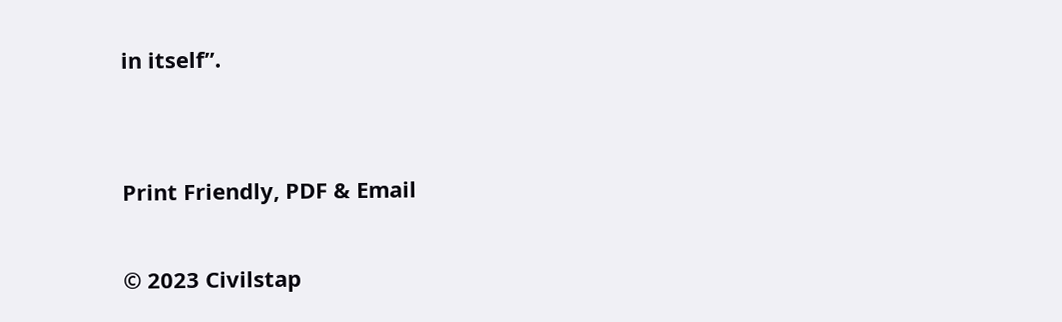in itself”.


Print Friendly, PDF & Email

© 2023 Civilstap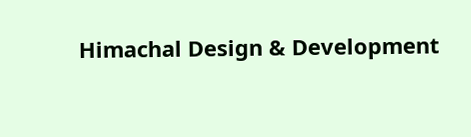Himachal Design & Development